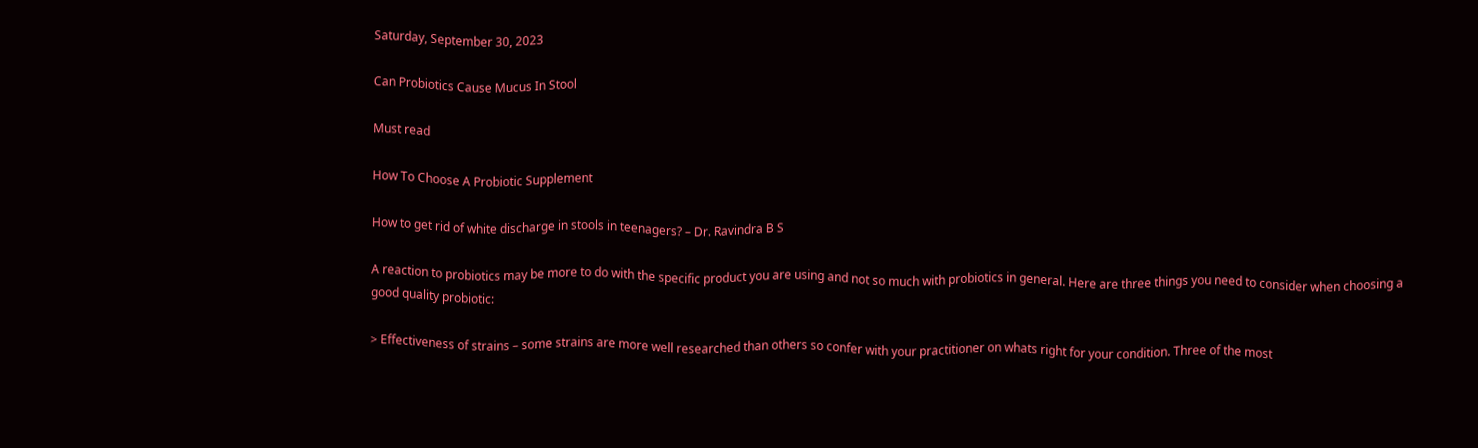Saturday, September 30, 2023

Can Probiotics Cause Mucus In Stool

Must read

How To Choose A Probiotic Supplement

How to get rid of white discharge in stools in teenagers? – Dr. Ravindra B S

A reaction to probiotics may be more to do with the specific product you are using and not so much with probiotics in general. Here are three things you need to consider when choosing a good quality probiotic:

> Effectiveness of strains – some strains are more well researched than others so confer with your practitioner on whats right for your condition. Three of the most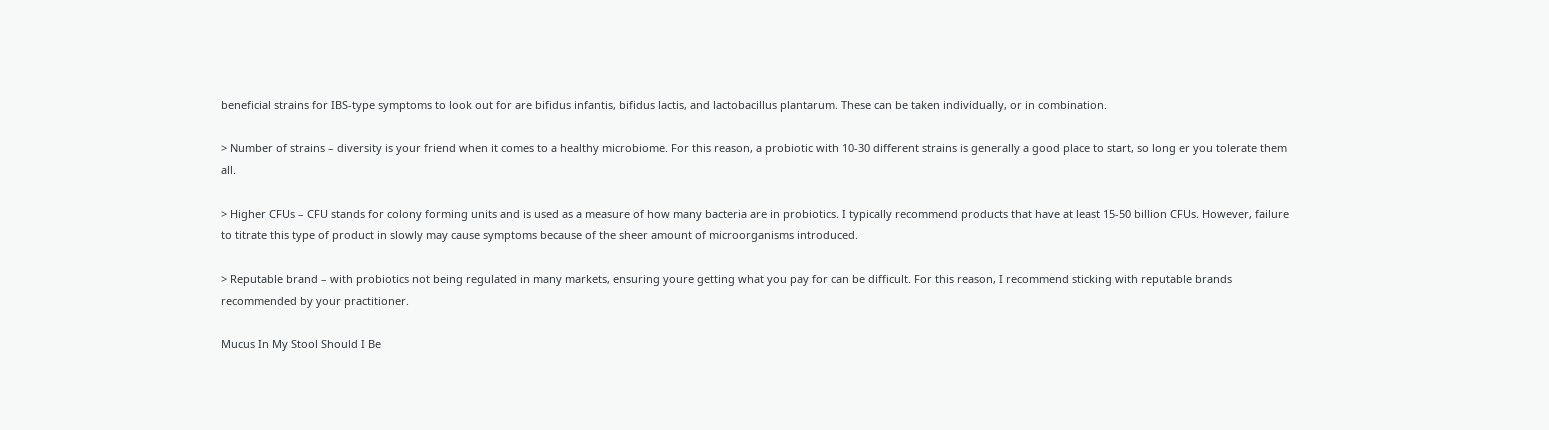beneficial strains for IBS-type symptoms to look out for are bifidus infantis, bifidus lactis, and lactobacillus plantarum. These can be taken individually, or in combination.

> Number of strains – diversity is your friend when it comes to a healthy microbiome. For this reason, a probiotic with 10-30 different strains is generally a good place to start, so long er you tolerate them all.

> Higher CFUs – CFU stands for colony forming units and is used as a measure of how many bacteria are in probiotics. I typically recommend products that have at least 15-50 billion CFUs. However, failure to titrate this type of product in slowly may cause symptoms because of the sheer amount of microorganisms introduced.

> Reputable brand – with probiotics not being regulated in many markets, ensuring youre getting what you pay for can be difficult. For this reason, I recommend sticking with reputable brands recommended by your practitioner.

Mucus In My Stool Should I Be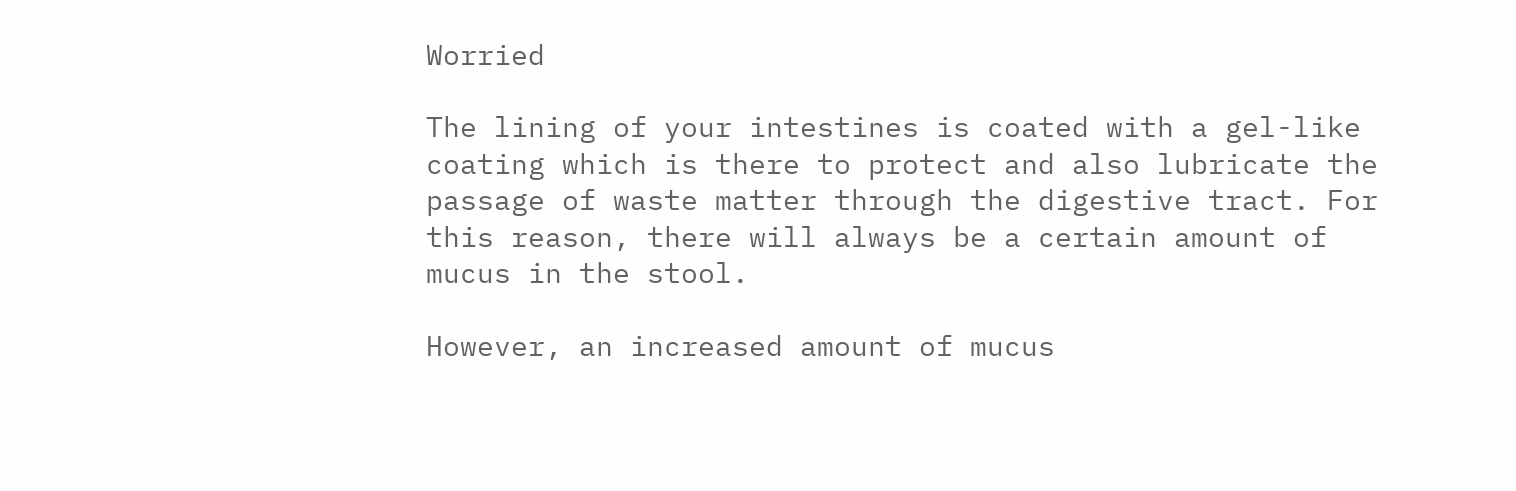Worried

The lining of your intestines is coated with a gel-like coating which is there to protect and also lubricate the passage of waste matter through the digestive tract. For this reason, there will always be a certain amount of mucus in the stool.

However, an increased amount of mucus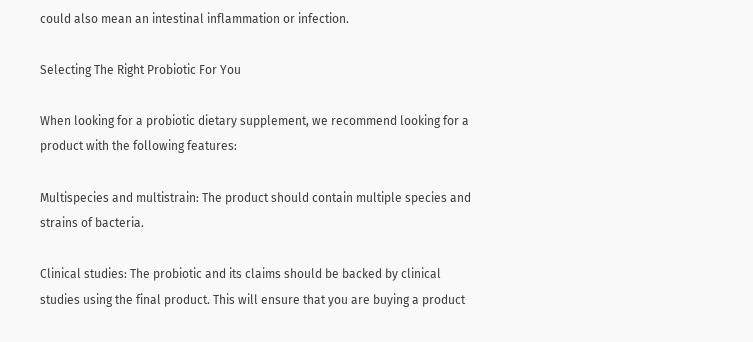could also mean an intestinal inflammation or infection.

Selecting The Right Probiotic For You

When looking for a probiotic dietary supplement, we recommend looking for a product with the following features:

Multispecies and multistrain: The product should contain multiple species and strains of bacteria.

Clinical studies: The probiotic and its claims should be backed by clinical studies using the final product. This will ensure that you are buying a product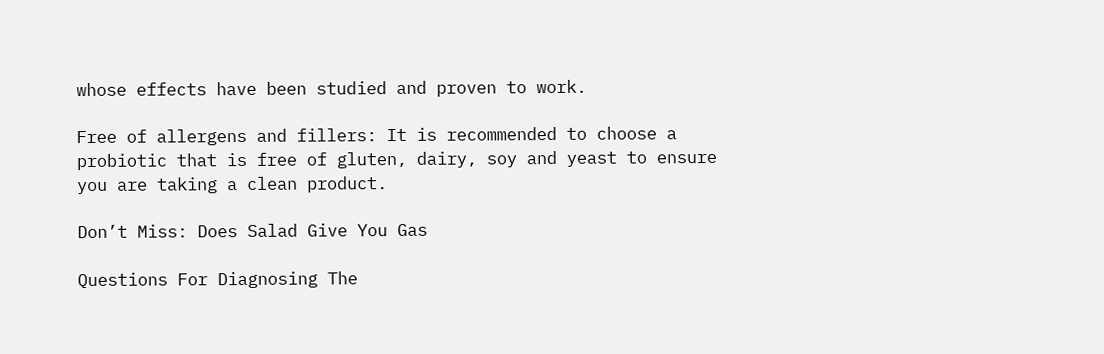whose effects have been studied and proven to work.

Free of allergens and fillers: It is recommended to choose a probiotic that is free of gluten, dairy, soy and yeast to ensure you are taking a clean product.

Don’t Miss: Does Salad Give You Gas

Questions For Diagnosing The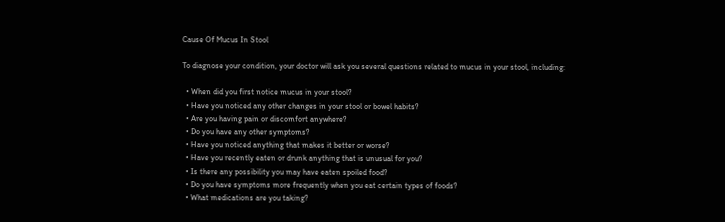Cause Of Mucus In Stool

To diagnose your condition, your doctor will ask you several questions related to mucus in your stool, including:

  • When did you first notice mucus in your stool?
  • Have you noticed any other changes in your stool or bowel habits?
  • Are you having pain or discomfort anywhere?
  • Do you have any other symptoms?
  • Have you noticed anything that makes it better or worse?
  • Have you recently eaten or drunk anything that is unusual for you?
  • Is there any possibility you may have eaten spoiled food?
  • Do you have symptoms more frequently when you eat certain types of foods?
  • What medications are you taking?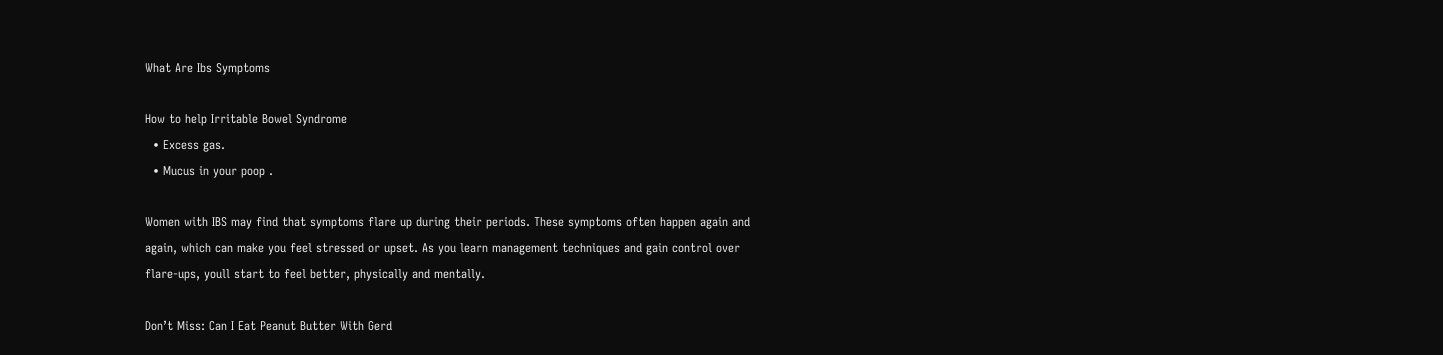What Are Ibs Symptoms

How to help Irritable Bowel Syndrome
  • Excess gas.
  • Mucus in your poop .

Women with IBS may find that symptoms flare up during their periods. These symptoms often happen again and again, which can make you feel stressed or upset. As you learn management techniques and gain control over flare-ups, youll start to feel better, physically and mentally.

Don’t Miss: Can I Eat Peanut Butter With Gerd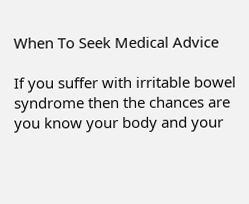When To Seek Medical Advice

If you suffer with irritable bowel syndrome then the chances are you know your body and your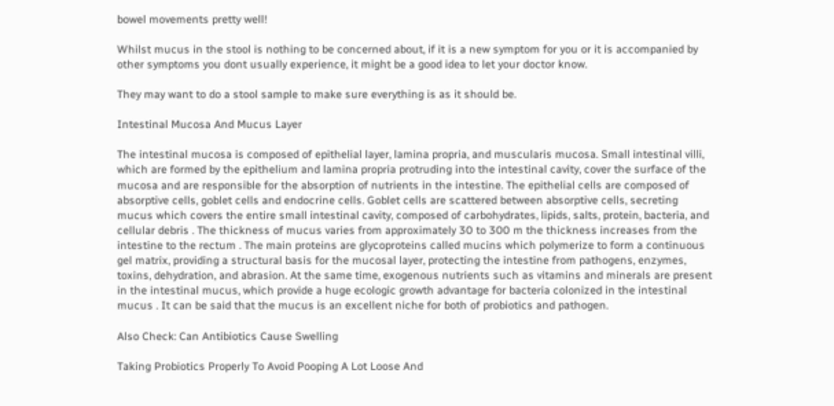bowel movements pretty well!

Whilst mucus in the stool is nothing to be concerned about, if it is a new symptom for you or it is accompanied by other symptoms you dont usually experience, it might be a good idea to let your doctor know.

They may want to do a stool sample to make sure everything is as it should be.

Intestinal Mucosa And Mucus Layer

The intestinal mucosa is composed of epithelial layer, lamina propria, and muscularis mucosa. Small intestinal villi, which are formed by the epithelium and lamina propria protruding into the intestinal cavity, cover the surface of the mucosa and are responsible for the absorption of nutrients in the intestine. The epithelial cells are composed of absorptive cells, goblet cells and endocrine cells. Goblet cells are scattered between absorptive cells, secreting mucus which covers the entire small intestinal cavity, composed of carbohydrates, lipids, salts, protein, bacteria, and cellular debris . The thickness of mucus varies from approximately 30 to 300 m the thickness increases from the intestine to the rectum . The main proteins are glycoproteins called mucins which polymerize to form a continuous gel matrix, providing a structural basis for the mucosal layer, protecting the intestine from pathogens, enzymes, toxins, dehydration, and abrasion. At the same time, exogenous nutrients such as vitamins and minerals are present in the intestinal mucus, which provide a huge ecologic growth advantage for bacteria colonized in the intestinal mucus . It can be said that the mucus is an excellent niche for both of probiotics and pathogen.

Also Check: Can Antibiotics Cause Swelling

Taking Probiotics Properly To Avoid Pooping A Lot Loose And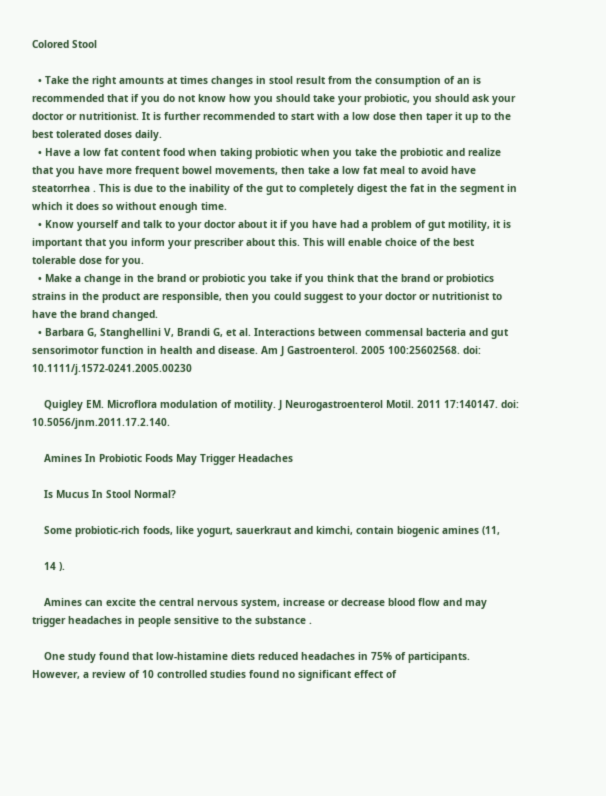Colored Stool

  • Take the right amounts at times changes in stool result from the consumption of an is recommended that if you do not know how you should take your probiotic, you should ask your doctor or nutritionist. It is further recommended to start with a low dose then taper it up to the best tolerated doses daily.
  • Have a low fat content food when taking probiotic when you take the probiotic and realize that you have more frequent bowel movements, then take a low fat meal to avoid have steatorrhea . This is due to the inability of the gut to completely digest the fat in the segment in which it does so without enough time.
  • Know yourself and talk to your doctor about it if you have had a problem of gut motility, it is important that you inform your prescriber about this. This will enable choice of the best tolerable dose for you.
  • Make a change in the brand or probiotic you take if you think that the brand or probiotics strains in the product are responsible, then you could suggest to your doctor or nutritionist to have the brand changed.
  • Barbara G, Stanghellini V, Brandi G, et al. Interactions between commensal bacteria and gut sensorimotor function in health and disease. Am J Gastroenterol. 2005 100:25602568. doi: 10.1111/j.1572-0241.2005.00230

    Quigley EM. Microflora modulation of motility. J Neurogastroenterol Motil. 2011 17:140147. doi: 10.5056/jnm.2011.17.2.140.

    Amines In Probiotic Foods May Trigger Headaches

    Is Mucus In Stool Normal?

    Some probiotic-rich foods, like yogurt, sauerkraut and kimchi, contain biogenic amines (11,

    14 ).

    Amines can excite the central nervous system, increase or decrease blood flow and may trigger headaches in people sensitive to the substance .

    One study found that low-histamine diets reduced headaches in 75% of participants. However, a review of 10 controlled studies found no significant effect of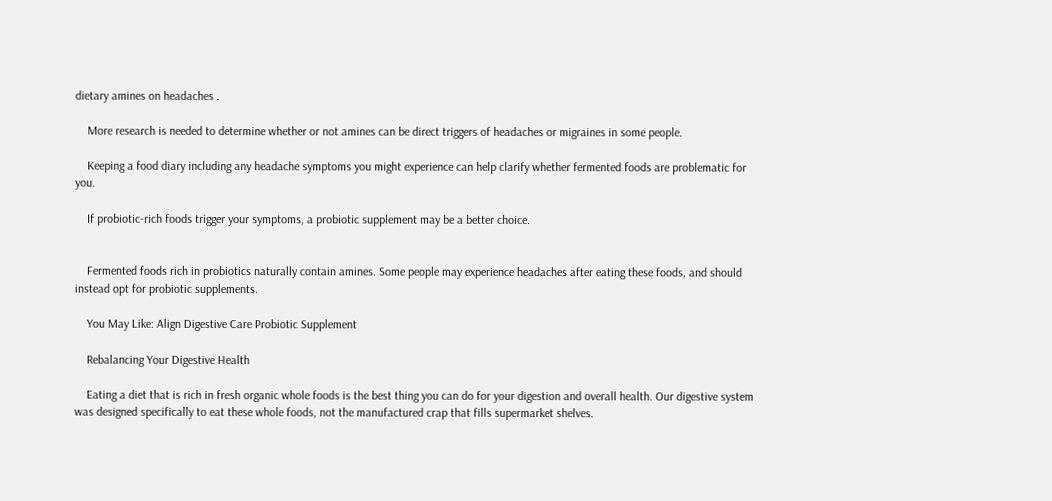dietary amines on headaches .

    More research is needed to determine whether or not amines can be direct triggers of headaches or migraines in some people.

    Keeping a food diary including any headache symptoms you might experience can help clarify whether fermented foods are problematic for you.

    If probiotic-rich foods trigger your symptoms, a probiotic supplement may be a better choice.


    Fermented foods rich in probiotics naturally contain amines. Some people may experience headaches after eating these foods, and should instead opt for probiotic supplements.

    You May Like: Align Digestive Care Probiotic Supplement

    Rebalancing Your Digestive Health

    Eating a diet that is rich in fresh organic whole foods is the best thing you can do for your digestion and overall health. Our digestive system was designed specifically to eat these whole foods, not the manufactured crap that fills supermarket shelves.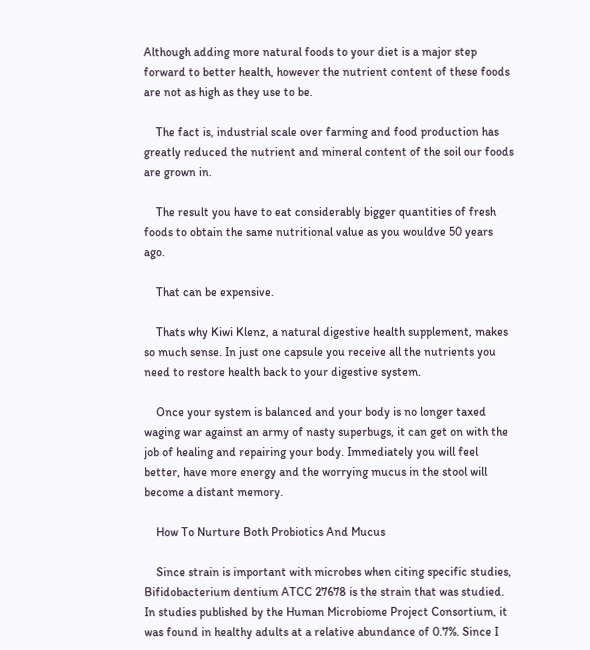Although adding more natural foods to your diet is a major step forward to better health, however the nutrient content of these foods are not as high as they use to be.

    The fact is, industrial scale over farming and food production has greatly reduced the nutrient and mineral content of the soil our foods are grown in.

    The result you have to eat considerably bigger quantities of fresh foods to obtain the same nutritional value as you wouldve 50 years ago.

    That can be expensive.

    Thats why Kiwi Klenz, a natural digestive health supplement, makes so much sense. In just one capsule you receive all the nutrients you need to restore health back to your digestive system.

    Once your system is balanced and your body is no longer taxed waging war against an army of nasty superbugs, it can get on with the job of healing and repairing your body. Immediately you will feel better, have more energy and the worrying mucus in the stool will become a distant memory.

    How To Nurture Both Probiotics And Mucus

    Since strain is important with microbes when citing specific studies, Bifidobacterium dentium ATCC 27678 is the strain that was studied. In studies published by the Human Microbiome Project Consortium, it was found in healthy adults at a relative abundance of 0.7%. Since I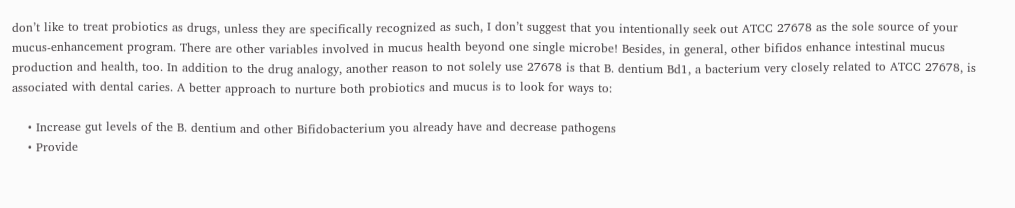don’t like to treat probiotics as drugs, unless they are specifically recognized as such, I don’t suggest that you intentionally seek out ATCC 27678 as the sole source of your mucus-enhancement program. There are other variables involved in mucus health beyond one single microbe! Besides, in general, other bifidos enhance intestinal mucus production and health, too. In addition to the drug analogy, another reason to not solely use 27678 is that B. dentium Bd1, a bacterium very closely related to ATCC 27678, is associated with dental caries. A better approach to nurture both probiotics and mucus is to look for ways to:

    • Increase gut levels of the B. dentium and other Bifidobacterium you already have and decrease pathogens
    • Provide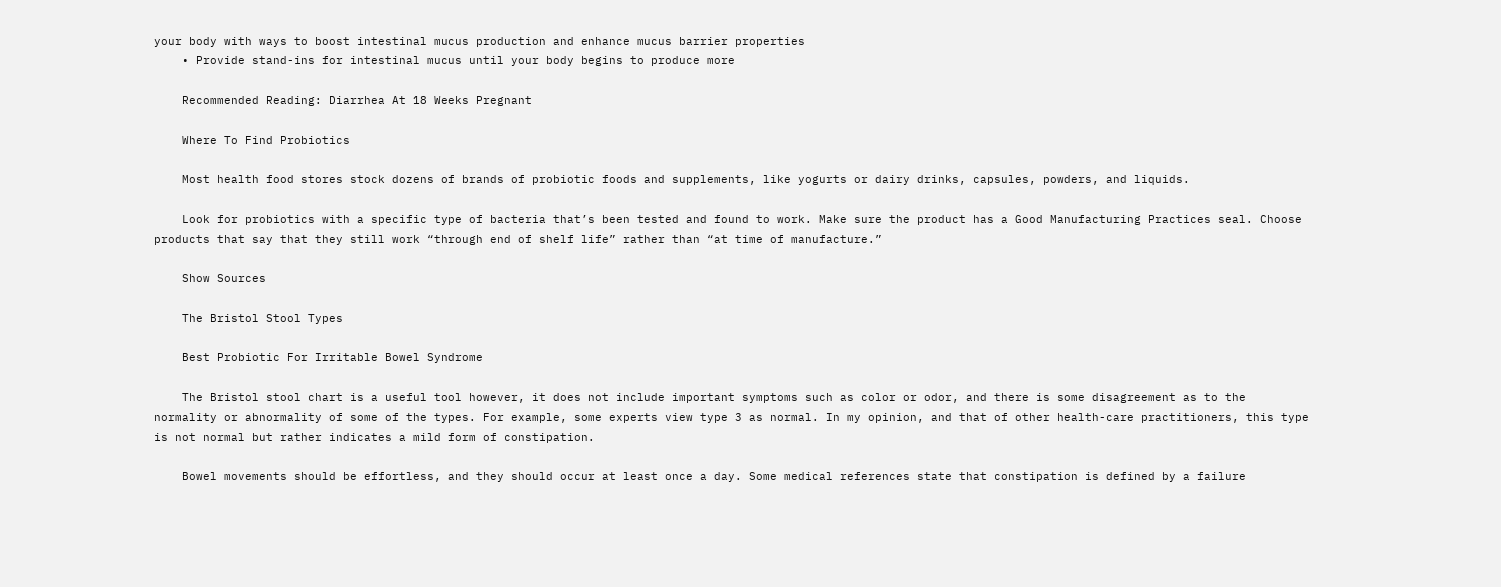your body with ways to boost intestinal mucus production and enhance mucus barrier properties
    • Provide stand-ins for intestinal mucus until your body begins to produce more

    Recommended Reading: Diarrhea At 18 Weeks Pregnant

    Where To Find Probiotics

    Most health food stores stock dozens of brands of probiotic foods and supplements, like yogurts or dairy drinks, capsules, powders, and liquids.

    Look for probiotics with a specific type of bacteria that’s been tested and found to work. Make sure the product has a Good Manufacturing Practices seal. Choose products that say that they still work “through end of shelf life” rather than “at time of manufacture.”

    Show Sources

    The Bristol Stool Types

    Best Probiotic For Irritable Bowel Syndrome

    The Bristol stool chart is a useful tool however, it does not include important symptoms such as color or odor, and there is some disagreement as to the normality or abnormality of some of the types. For example, some experts view type 3 as normal. In my opinion, and that of other health-care practitioners, this type is not normal but rather indicates a mild form of constipation.

    Bowel movements should be effortless, and they should occur at least once a day. Some medical references state that constipation is defined by a failure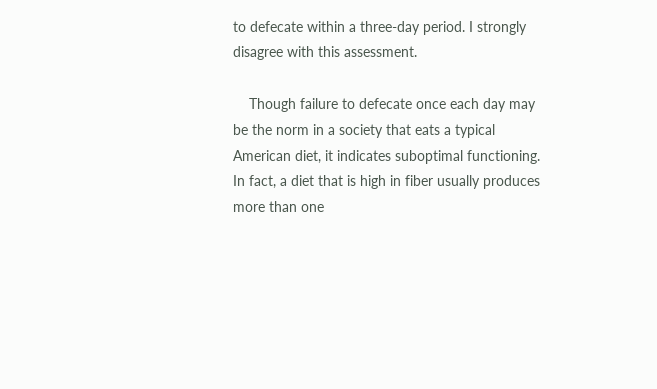to defecate within a three-day period. I strongly disagree with this assessment.

    Though failure to defecate once each day may be the norm in a society that eats a typical American diet, it indicates suboptimal functioning. In fact, a diet that is high in fiber usually produces more than one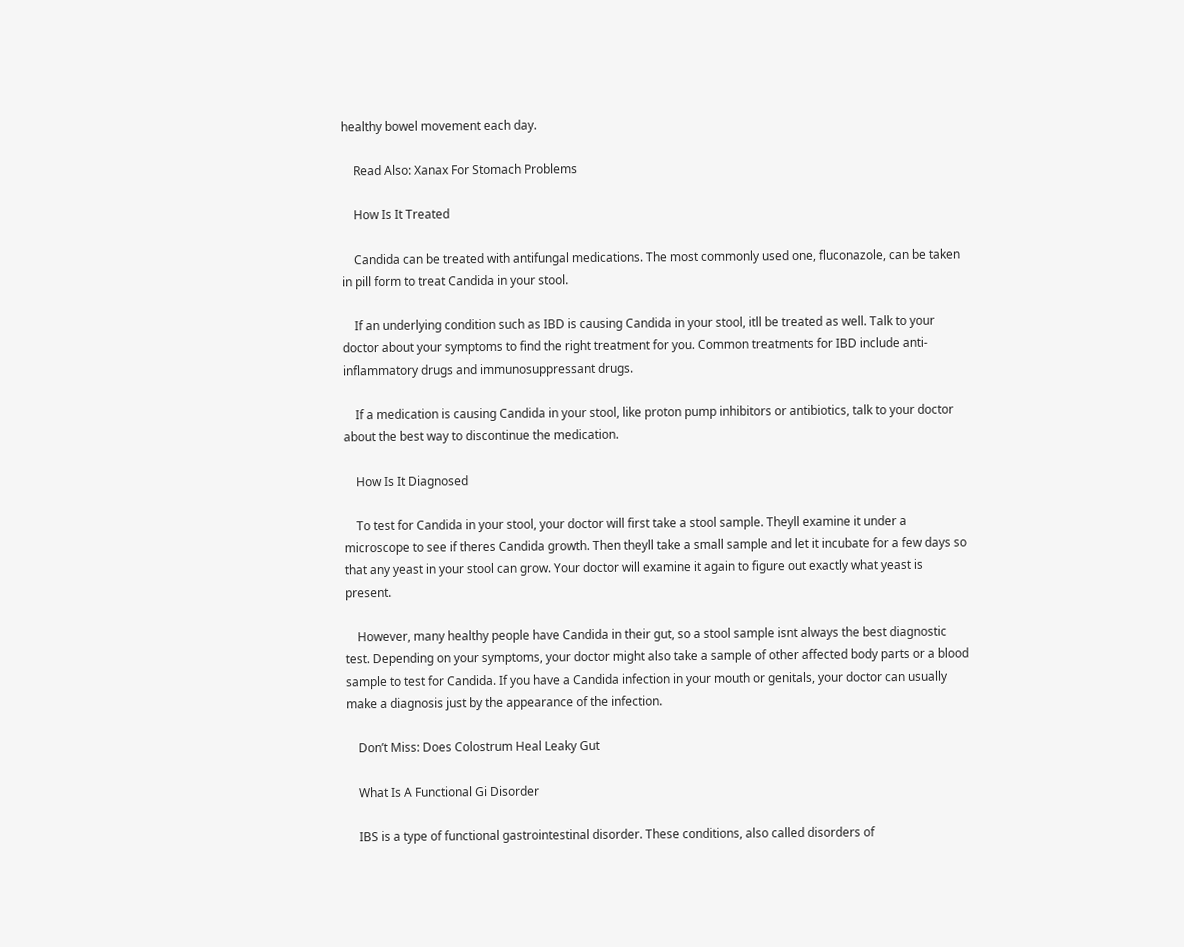healthy bowel movement each day.

    Read Also: Xanax For Stomach Problems

    How Is It Treated

    Candida can be treated with antifungal medications. The most commonly used one, fluconazole, can be taken in pill form to treat Candida in your stool.

    If an underlying condition such as IBD is causing Candida in your stool, itll be treated as well. Talk to your doctor about your symptoms to find the right treatment for you. Common treatments for IBD include anti-inflammatory drugs and immunosuppressant drugs.

    If a medication is causing Candida in your stool, like proton pump inhibitors or antibiotics, talk to your doctor about the best way to discontinue the medication.

    How Is It Diagnosed

    To test for Candida in your stool, your doctor will first take a stool sample. Theyll examine it under a microscope to see if theres Candida growth. Then theyll take a small sample and let it incubate for a few days so that any yeast in your stool can grow. Your doctor will examine it again to figure out exactly what yeast is present.

    However, many healthy people have Candida in their gut, so a stool sample isnt always the best diagnostic test. Depending on your symptoms, your doctor might also take a sample of other affected body parts or a blood sample to test for Candida. If you have a Candida infection in your mouth or genitals, your doctor can usually make a diagnosis just by the appearance of the infection.

    Don’t Miss: Does Colostrum Heal Leaky Gut

    What Is A Functional Gi Disorder

    IBS is a type of functional gastrointestinal disorder. These conditions, also called disorders of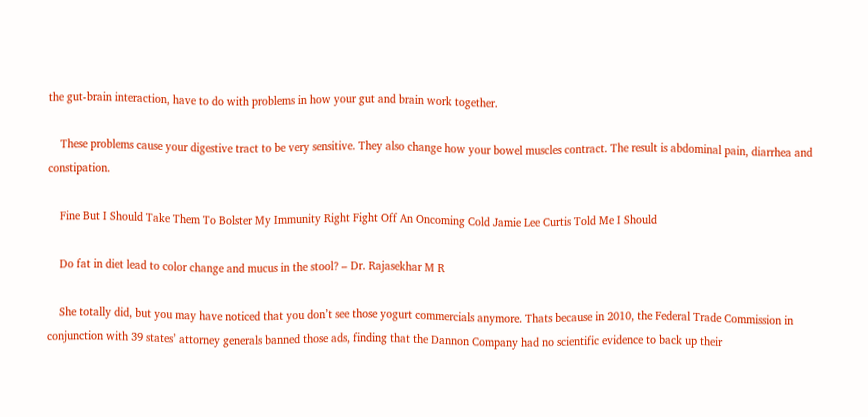the gut-brain interaction, have to do with problems in how your gut and brain work together.

    These problems cause your digestive tract to be very sensitive. They also change how your bowel muscles contract. The result is abdominal pain, diarrhea and constipation.

    Fine But I Should Take Them To Bolster My Immunity Right Fight Off An Oncoming Cold Jamie Lee Curtis Told Me I Should

    Do fat in diet lead to color change and mucus in the stool? – Dr. Rajasekhar M R

    She totally did, but you may have noticed that you don’t see those yogurt commercials anymore. Thats because in 2010, the Federal Trade Commission in conjunction with 39 states’ attorney generals banned those ads, finding that the Dannon Company had no scientific evidence to back up their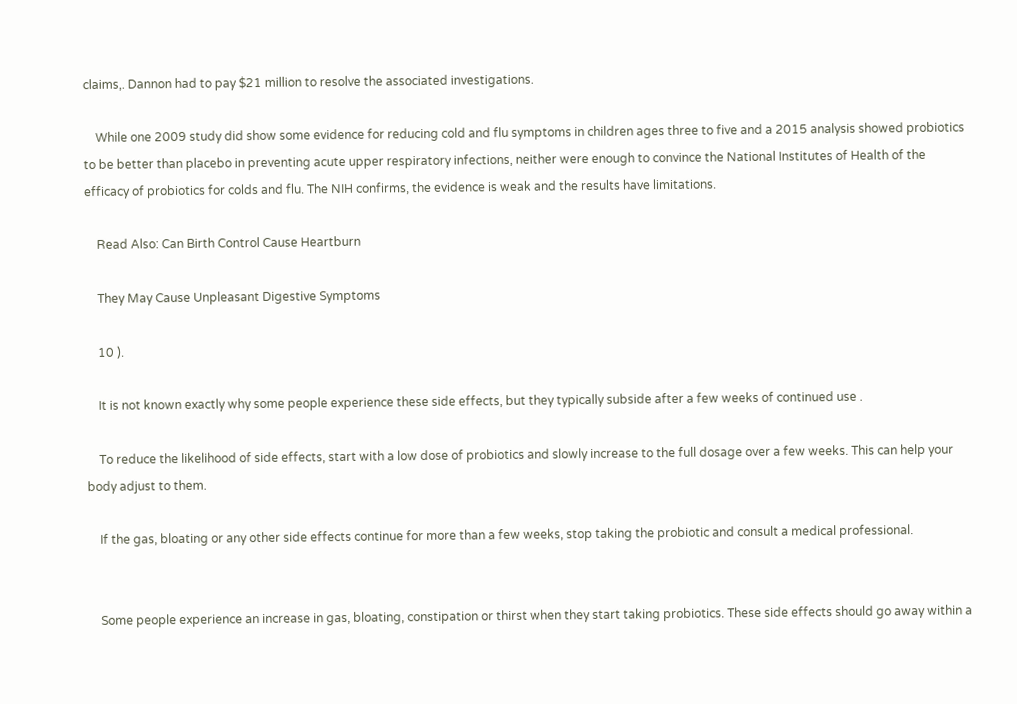claims,. Dannon had to pay $21 million to resolve the associated investigations.

    While one 2009 study did show some evidence for reducing cold and flu symptoms in children ages three to five and a 2015 analysis showed probiotics to be better than placebo in preventing acute upper respiratory infections, neither were enough to convince the National Institutes of Health of the efficacy of probiotics for colds and flu. The NIH confirms, the evidence is weak and the results have limitations.

    Read Also: Can Birth Control Cause Heartburn

    They May Cause Unpleasant Digestive Symptoms

    10 ).

    It is not known exactly why some people experience these side effects, but they typically subside after a few weeks of continued use .

    To reduce the likelihood of side effects, start with a low dose of probiotics and slowly increase to the full dosage over a few weeks. This can help your body adjust to them.

    If the gas, bloating or any other side effects continue for more than a few weeks, stop taking the probiotic and consult a medical professional.


    Some people experience an increase in gas, bloating, constipation or thirst when they start taking probiotics. These side effects should go away within a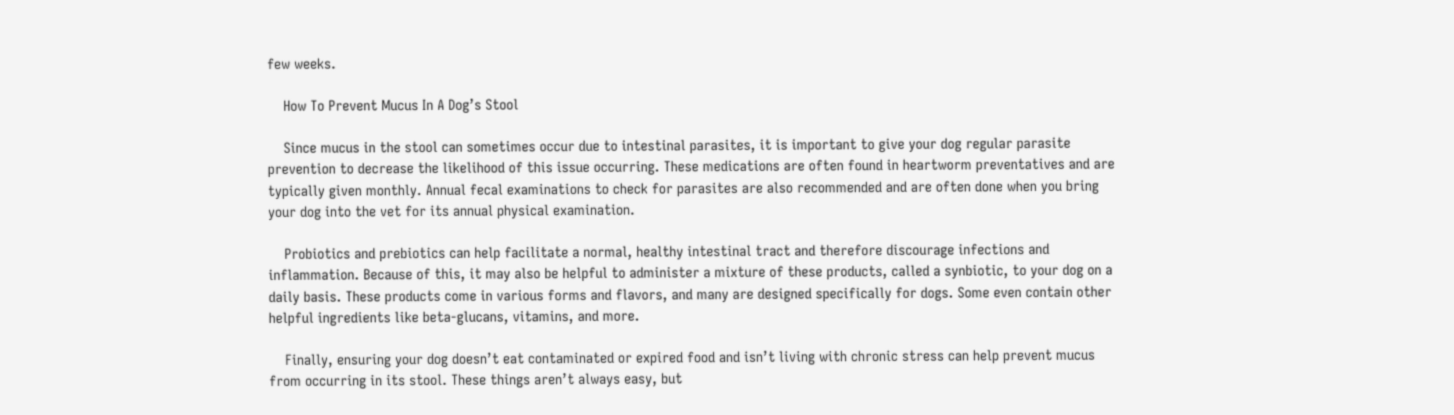few weeks.

    How To Prevent Mucus In A Dog’s Stool

    Since mucus in the stool can sometimes occur due to intestinal parasites, it is important to give your dog regular parasite prevention to decrease the likelihood of this issue occurring. These medications are often found in heartworm preventatives and are typically given monthly. Annual fecal examinations to check for parasites are also recommended and are often done when you bring your dog into the vet for its annual physical examination.

    Probiotics and prebiotics can help facilitate a normal, healthy intestinal tract and therefore discourage infections and inflammation. Because of this, it may also be helpful to administer a mixture of these products, called a synbiotic, to your dog on a daily basis. These products come in various forms and flavors, and many are designed specifically for dogs. Some even contain other helpful ingredients like beta-glucans, vitamins, and more.

    Finally, ensuring your dog doesn’t eat contaminated or expired food and isn’t living with chronic stress can help prevent mucus from occurring in its stool. These things aren’t always easy, but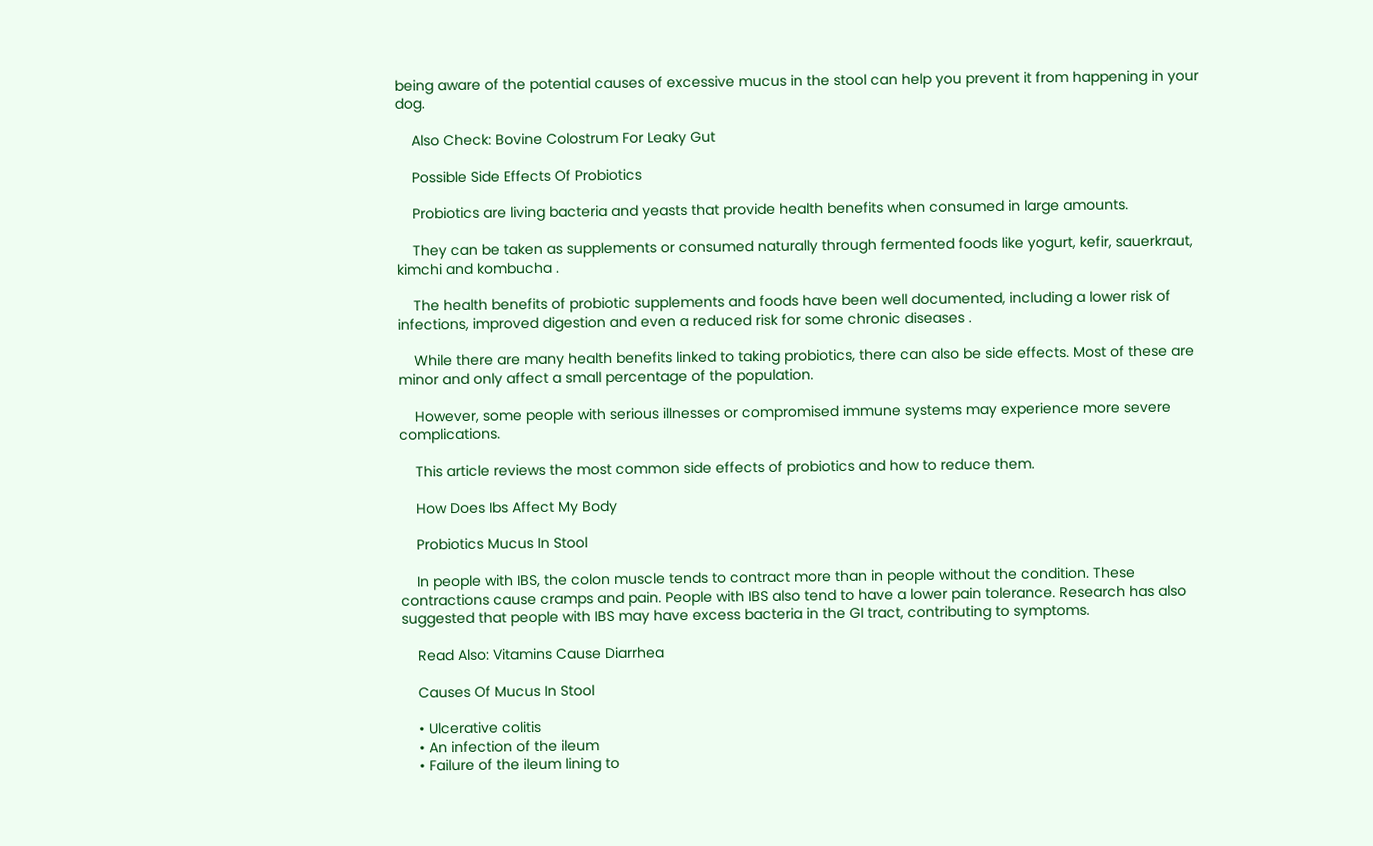being aware of the potential causes of excessive mucus in the stool can help you prevent it from happening in your dog.

    Also Check: Bovine Colostrum For Leaky Gut

    Possible Side Effects Of Probiotics

    Probiotics are living bacteria and yeasts that provide health benefits when consumed in large amounts.

    They can be taken as supplements or consumed naturally through fermented foods like yogurt, kefir, sauerkraut, kimchi and kombucha .

    The health benefits of probiotic supplements and foods have been well documented, including a lower risk of infections, improved digestion and even a reduced risk for some chronic diseases .

    While there are many health benefits linked to taking probiotics, there can also be side effects. Most of these are minor and only affect a small percentage of the population.

    However, some people with serious illnesses or compromised immune systems may experience more severe complications.

    This article reviews the most common side effects of probiotics and how to reduce them.

    How Does Ibs Affect My Body

    Probiotics Mucus In Stool

    In people with IBS, the colon muscle tends to contract more than in people without the condition. These contractions cause cramps and pain. People with IBS also tend to have a lower pain tolerance. Research has also suggested that people with IBS may have excess bacteria in the GI tract, contributing to symptoms.

    Read Also: Vitamins Cause Diarrhea

    Causes Of Mucus In Stool

    • Ulcerative colitis
    • An infection of the ileum
    • Failure of the ileum lining to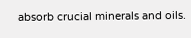absorb crucial minerals and oils.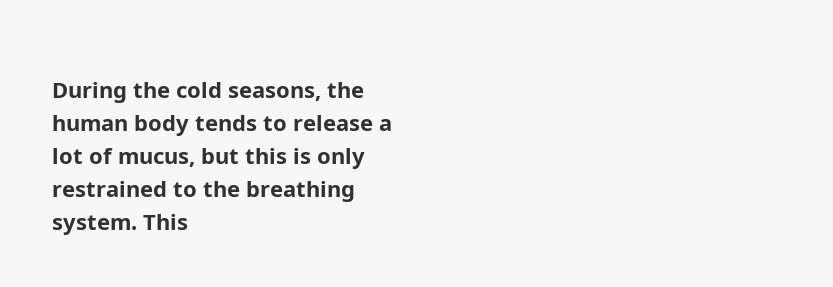During the cold seasons, the human body tends to release a lot of mucus, but this is only restrained to the breathing system. This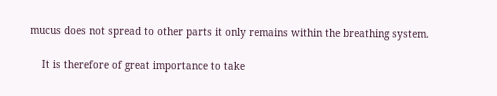mucus does not spread to other parts it only remains within the breathing system.

    It is therefore of great importance to take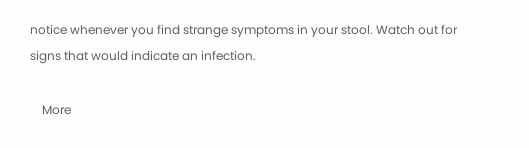notice whenever you find strange symptoms in your stool. Watch out for signs that would indicate an infection.

    More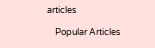articles

    Popular Articles